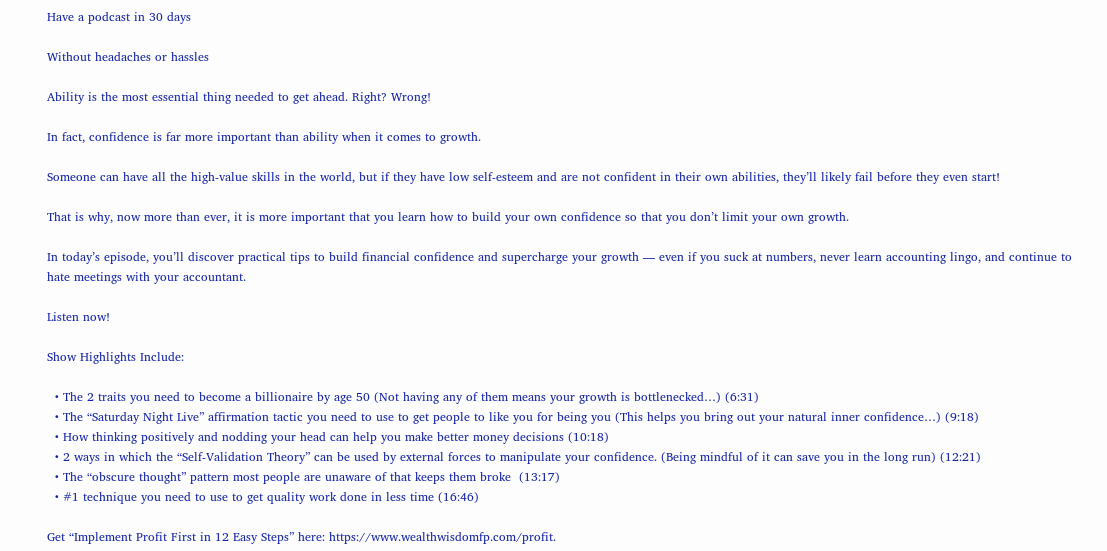Have a podcast in 30 days

Without headaches or hassles

Ability is the most essential thing needed to get ahead. Right? Wrong!

In fact, confidence is far more important than ability when it comes to growth.

Someone can have all the high-value skills in the world, but if they have low self-esteem and are not confident in their own abilities, they’ll likely fail before they even start!

That is why, now more than ever, it is more important that you learn how to build your own confidence so that you don’t limit your own growth.

In today’s episode, you’ll discover practical tips to build financial confidence and supercharge your growth — even if you suck at numbers, never learn accounting lingo, and continue to hate meetings with your accountant.

Listen now!

Show Highlights Include:

  • The 2 traits you need to become a billionaire by age 50 (Not having any of them means your growth is bottlenecked…) (6:31)
  • The “Saturday Night Live” affirmation tactic you need to use to get people to like you for being you (This helps you bring out your natural inner confidence…) (9:18)
  • How thinking positively and nodding your head can help you make better money decisions (10:18)
  • 2 ways in which the “Self-Validation Theory” can be used by external forces to manipulate your confidence. (Being mindful of it can save you in the long run) (12:21)
  • The “obscure thought” pattern most people are unaware of that keeps them broke  (13:17)
  • #1 technique you need to use to get quality work done in less time (16:46)

Get “Implement Profit First in 12 Easy Steps” here: https://www.wealthwisdomfp.com/profit.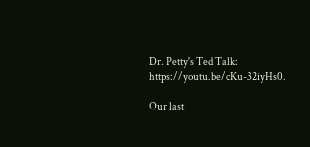Dr. Petty's Ted Talk: https://youtu.be/cKu-32iyHs0.

Our last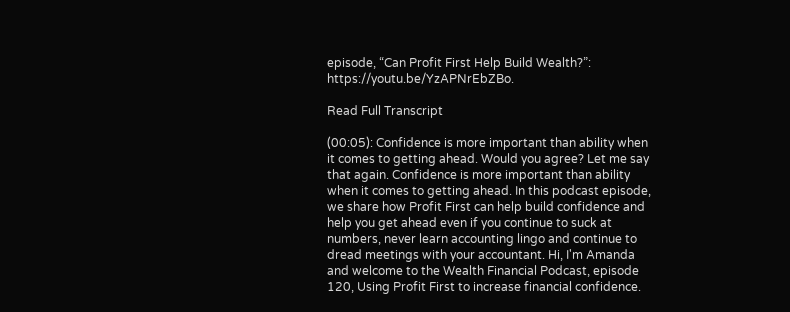episode, “Can Profit First Help Build Wealth?”: https://youtu.be/YzAPNrEbZBo.

Read Full Transcript

(00:05): Confidence is more important than ability when it comes to getting ahead. Would you agree? Let me say that again. Confidence is more important than ability when it comes to getting ahead. In this podcast episode, we share how Profit First can help build confidence and help you get ahead even if you continue to suck at numbers, never learn accounting lingo and continue to dread meetings with your accountant. Hi, I'm Amanda and welcome to the Wealth Financial Podcast, episode 120, Using Profit First to increase financial confidence.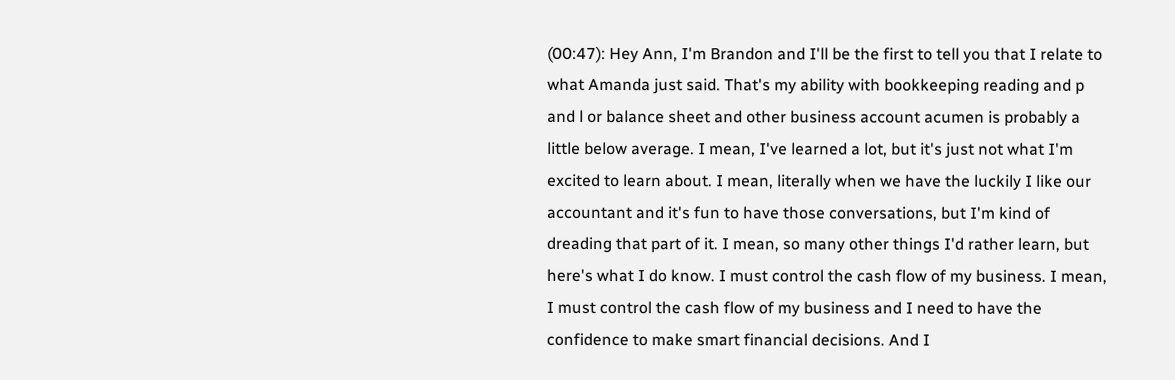(00:47): Hey Ann, I'm Brandon and I'll be the first to tell you that I relate to what Amanda just said. That's my ability with bookkeeping reading and p and l or balance sheet and other business account acumen is probably a little below average. I mean, I've learned a lot, but it's just not what I'm excited to learn about. I mean, literally when we have the luckily I like our accountant and it's fun to have those conversations, but I'm kind of dreading that part of it. I mean, so many other things I'd rather learn, but here's what I do know. I must control the cash flow of my business. I mean, I must control the cash flow of my business and I need to have the confidence to make smart financial decisions. And I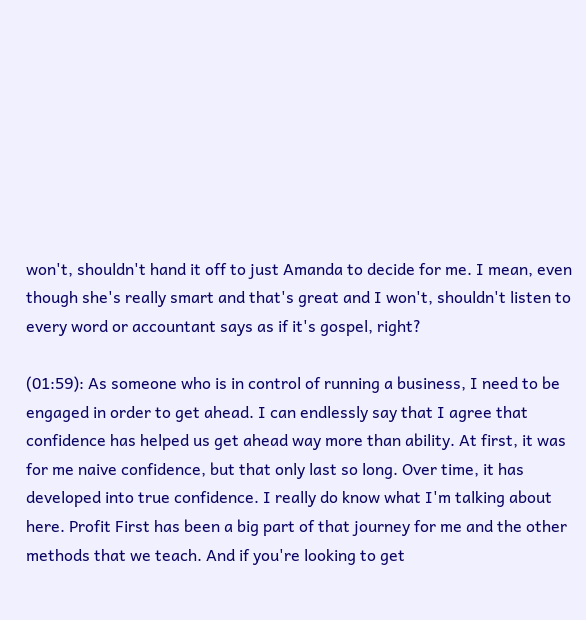won't, shouldn't hand it off to just Amanda to decide for me. I mean, even though she's really smart and that's great and I won't, shouldn't listen to every word or accountant says as if it's gospel, right?

(01:59): As someone who is in control of running a business, I need to be engaged in order to get ahead. I can endlessly say that I agree that confidence has helped us get ahead way more than ability. At first, it was for me naive confidence, but that only last so long. Over time, it has developed into true confidence. I really do know what I'm talking about here. Profit First has been a big part of that journey for me and the other methods that we teach. And if you're looking to get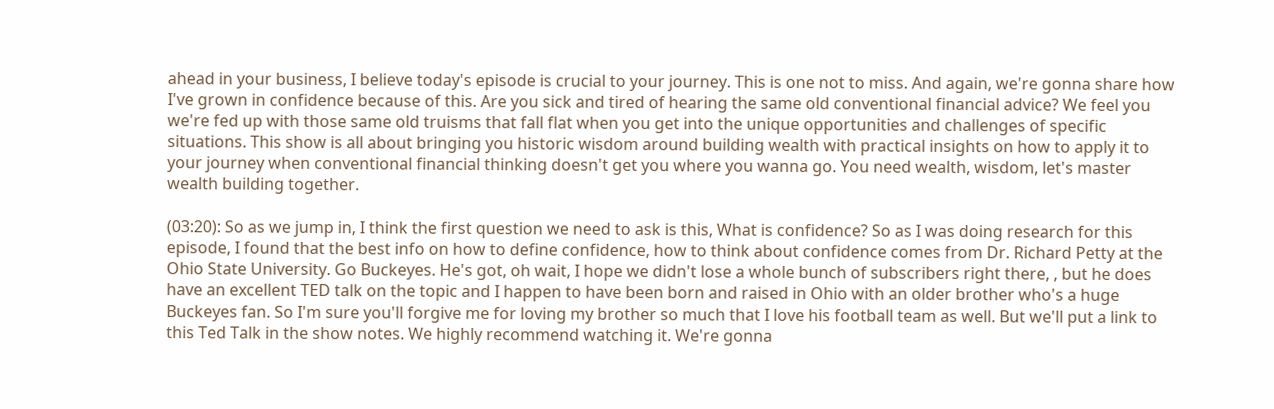ahead in your business, I believe today's episode is crucial to your journey. This is one not to miss. And again, we're gonna share how I've grown in confidence because of this. Are you sick and tired of hearing the same old conventional financial advice? We feel you we're fed up with those same old truisms that fall flat when you get into the unique opportunities and challenges of specific situations. This show is all about bringing you historic wisdom around building wealth with practical insights on how to apply it to your journey when conventional financial thinking doesn't get you where you wanna go. You need wealth, wisdom, let's master wealth building together.

(03:20): So as we jump in, I think the first question we need to ask is this, What is confidence? So as I was doing research for this episode, I found that the best info on how to define confidence, how to think about confidence comes from Dr. Richard Petty at the Ohio State University. Go Buckeyes. He's got, oh wait, I hope we didn't lose a whole bunch of subscribers right there, , but he does have an excellent TED talk on the topic and I happen to have been born and raised in Ohio with an older brother who's a huge Buckeyes fan. So I'm sure you'll forgive me for loving my brother so much that I love his football team as well. But we'll put a link to this Ted Talk in the show notes. We highly recommend watching it. We're gonna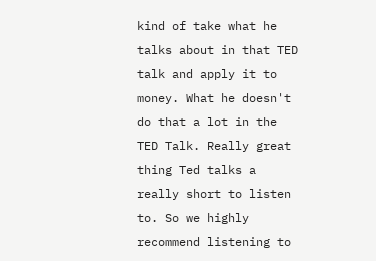kind of take what he talks about in that TED talk and apply it to money. What he doesn't do that a lot in the TED Talk. Really great thing Ted talks a really short to listen to. So we highly recommend listening to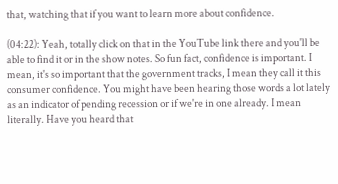that, watching that if you want to learn more about confidence.

(04:22): Yeah, totally click on that in the YouTube link there and you'll be able to find it or in the show notes. So fun fact, confidence is important. I mean, it's so important that the government tracks, I mean they call it this consumer confidence. You might have been hearing those words a lot lately as an indicator of pending recession or if we're in one already. I mean literally. Have you heard that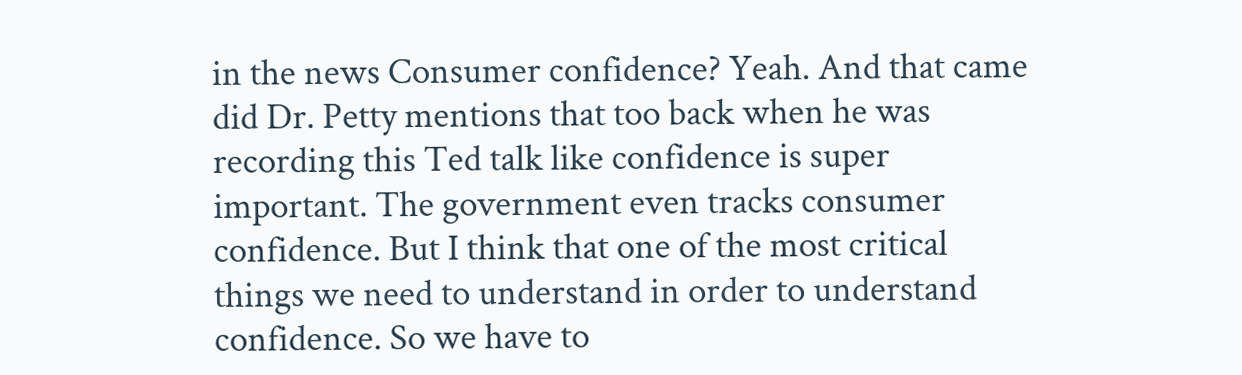in the news Consumer confidence? Yeah. And that came did Dr. Petty mentions that too back when he was recording this Ted talk like confidence is super important. The government even tracks consumer confidence. But I think that one of the most critical things we need to understand in order to understand confidence. So we have to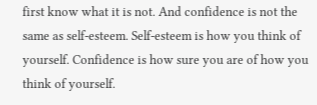first know what it is not. And confidence is not the same as self-esteem. Self-esteem is how you think of yourself. Confidence is how sure you are of how you think of yourself.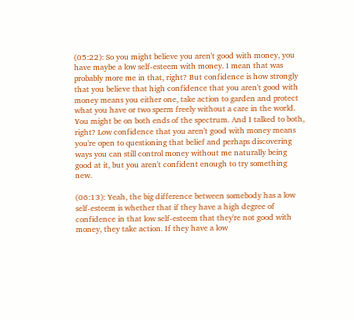(05:22): So you might believe you aren't good with money, you have maybe a low self-esteem with money. I mean that was probably more me in that, right? But confidence is how strongly that you believe that high confidence that you aren't good with money means you either one, take action to garden and protect what you have or two sperm freely without a care in the world. You might be on both ends of the spectrum. And I talked to both, right? Low confidence that you aren't good with money means you're open to questioning that belief and perhaps discovering ways you can still control money without me naturally being good at it, but you aren't confident enough to try something new.

(06:13): Yeah, the big difference between somebody has a low self-esteem is whether that if they have a high degree of confidence in that low self-esteem that they're not good with money, they take action. If they have a low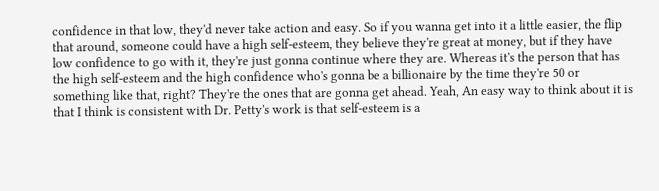confidence in that low, they'd never take action and easy. So if you wanna get into it a little easier, the flip that around, someone could have a high self-esteem, they believe they're great at money, but if they have low confidence to go with it, they're just gonna continue where they are. Whereas it's the person that has the high self-esteem and the high confidence who's gonna be a billionaire by the time they're 50 or something like that, right? They're the ones that are gonna get ahead. Yeah, An easy way to think about it is that I think is consistent with Dr. Petty's work is that self-esteem is a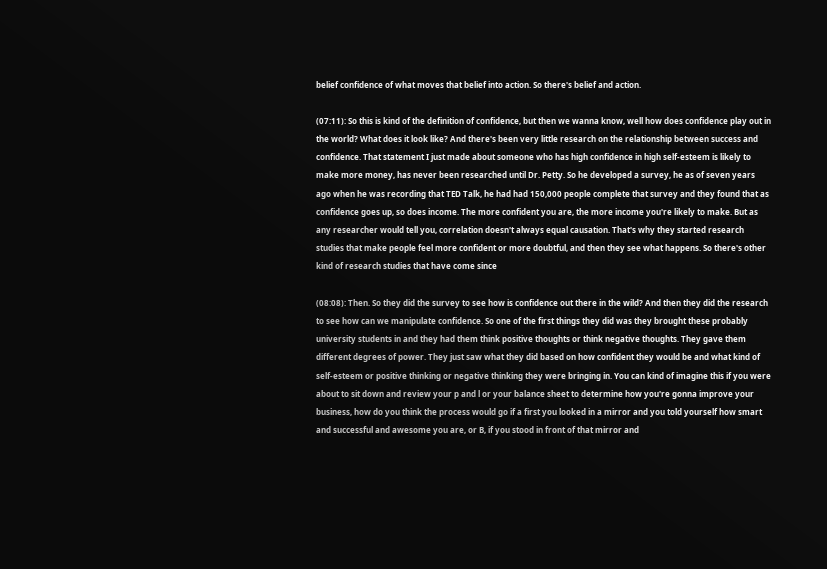belief confidence of what moves that belief into action. So there's belief and action.

(07:11): So this is kind of the definition of confidence, but then we wanna know, well how does confidence play out in the world? What does it look like? And there's been very little research on the relationship between success and confidence. That statement I just made about someone who has high confidence in high self-esteem is likely to make more money, has never been researched until Dr. Petty. So he developed a survey, he as of seven years ago when he was recording that TED Talk, he had had 150,000 people complete that survey and they found that as confidence goes up, so does income. The more confident you are, the more income you're likely to make. But as any researcher would tell you, correlation doesn't always equal causation. That's why they started research studies that make people feel more confident or more doubtful, and then they see what happens. So there's other kind of research studies that have come since

(08:08): Then. So they did the survey to see how is confidence out there in the wild? And then they did the research to see how can we manipulate confidence. So one of the first things they did was they brought these probably university students in and they had them think positive thoughts or think negative thoughts. They gave them different degrees of power. They just saw what they did based on how confident they would be and what kind of self-esteem or positive thinking or negative thinking they were bringing in. You can kind of imagine this if you were about to sit down and review your p and l or your balance sheet to determine how you're gonna improve your business, how do you think the process would go if a first you looked in a mirror and you told yourself how smart and successful and awesome you are, or B, if you stood in front of that mirror and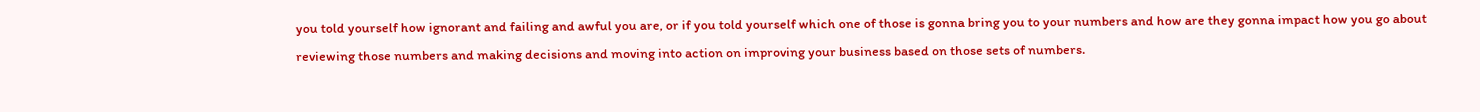you told yourself how ignorant and failing and awful you are, or if you told yourself which one of those is gonna bring you to your numbers and how are they gonna impact how you go about reviewing those numbers and making decisions and moving into action on improving your business based on those sets of numbers.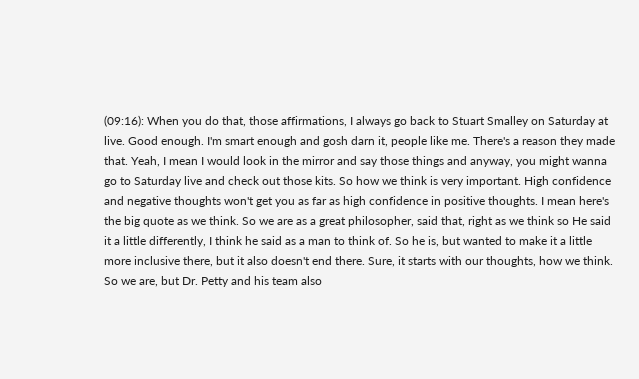(09:16): When you do that, those affirmations, I always go back to Stuart Smalley on Saturday at live. Good enough. I'm smart enough and gosh darn it, people like me. There's a reason they made that. Yeah, I mean I would look in the mirror and say those things and anyway, you might wanna go to Saturday live and check out those kits. So how we think is very important. High confidence and negative thoughts won't get you as far as high confidence in positive thoughts. I mean here's the big quote as we think. So we are as a great philosopher, said that, right as we think so He said it a little differently, I think he said as a man to think of. So he is, but wanted to make it a little more inclusive there, but it also doesn't end there. Sure, it starts with our thoughts, how we think. So we are, but Dr. Petty and his team also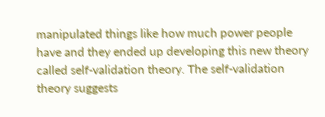manipulated things like how much power people have and they ended up developing this new theory called self-validation theory. The self-validation theory suggests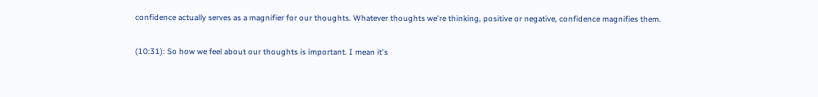confidence actually serves as a magnifier for our thoughts. Whatever thoughts we're thinking, positive or negative, confidence magnifies them.

(10:31): So how we feel about our thoughts is important. I mean it's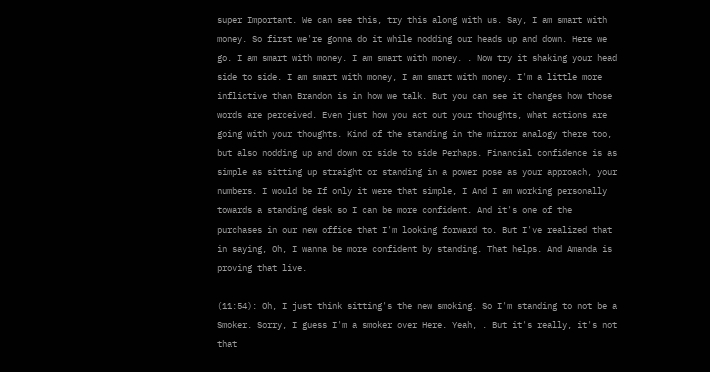super Important. We can see this, try this along with us. Say, I am smart with money. So first we're gonna do it while nodding our heads up and down. Here we go. I am smart with money. I am smart with money. . Now try it shaking your head side to side. I am smart with money, I am smart with money. I'm a little more inflictive than Brandon is in how we talk. But you can see it changes how those words are perceived. Even just how you act out your thoughts, what actions are going with your thoughts. Kind of the standing in the mirror analogy there too, but also nodding up and down or side to side Perhaps. Financial confidence is as simple as sitting up straight or standing in a power pose as your approach, your numbers. I would be If only it were that simple, I And I am working personally towards a standing desk so I can be more confident. And it's one of the purchases in our new office that I'm looking forward to. But I've realized that in saying, Oh, I wanna be more confident by standing. That helps. And Amanda is proving that live.

(11:54): Oh, I just think sitting's the new smoking. So I'm standing to not be a Smoker. Sorry, I guess I'm a smoker over Here. Yeah, . But it's really, it's not that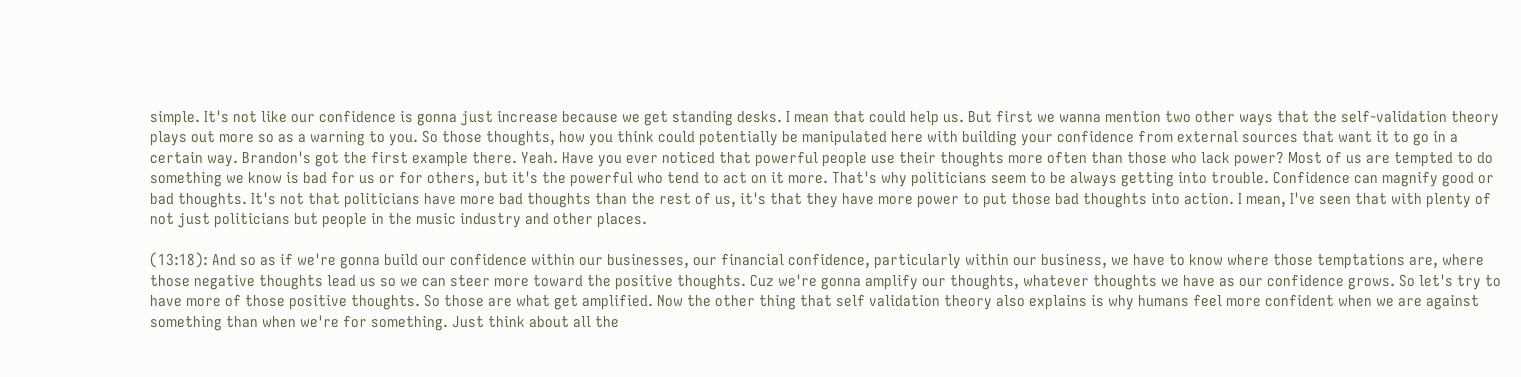simple. It's not like our confidence is gonna just increase because we get standing desks. I mean that could help us. But first we wanna mention two other ways that the self-validation theory plays out more so as a warning to you. So those thoughts, how you think could potentially be manipulated here with building your confidence from external sources that want it to go in a certain way. Brandon's got the first example there. Yeah. Have you ever noticed that powerful people use their thoughts more often than those who lack power? Most of us are tempted to do something we know is bad for us or for others, but it's the powerful who tend to act on it more. That's why politicians seem to be always getting into trouble. Confidence can magnify good or bad thoughts. It's not that politicians have more bad thoughts than the rest of us, it's that they have more power to put those bad thoughts into action. I mean, I've seen that with plenty of not just politicians but people in the music industry and other places.

(13:18): And so as if we're gonna build our confidence within our businesses, our financial confidence, particularly within our business, we have to know where those temptations are, where those negative thoughts lead us so we can steer more toward the positive thoughts. Cuz we're gonna amplify our thoughts, whatever thoughts we have as our confidence grows. So let's try to have more of those positive thoughts. So those are what get amplified. Now the other thing that self validation theory also explains is why humans feel more confident when we are against something than when we're for something. Just think about all the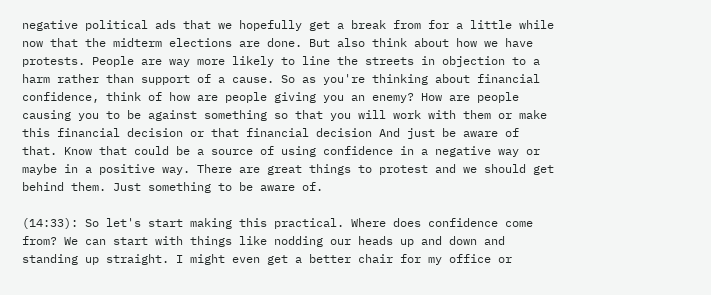negative political ads that we hopefully get a break from for a little while now that the midterm elections are done. But also think about how we have protests. People are way more likely to line the streets in objection to a harm rather than support of a cause. So as you're thinking about financial confidence, think of how are people giving you an enemy? How are people causing you to be against something so that you will work with them or make this financial decision or that financial decision And just be aware of that. Know that could be a source of using confidence in a negative way or maybe in a positive way. There are great things to protest and we should get behind them. Just something to be aware of.

(14:33): So let's start making this practical. Where does confidence come from? We can start with things like nodding our heads up and down and standing up straight. I might even get a better chair for my office or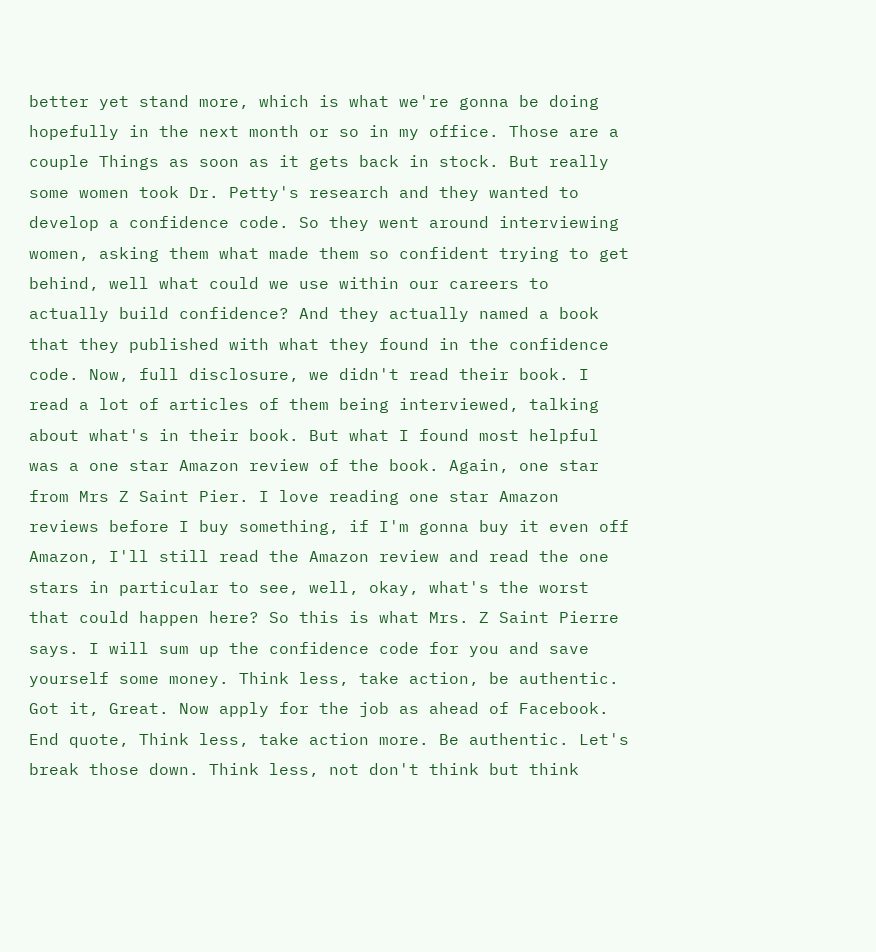better yet stand more, which is what we're gonna be doing hopefully in the next month or so in my office. Those are a couple Things as soon as it gets back in stock. But really some women took Dr. Petty's research and they wanted to develop a confidence code. So they went around interviewing women, asking them what made them so confident trying to get behind, well what could we use within our careers to actually build confidence? And they actually named a book that they published with what they found in the confidence code. Now, full disclosure, we didn't read their book. I read a lot of articles of them being interviewed, talking about what's in their book. But what I found most helpful was a one star Amazon review of the book. Again, one star from Mrs Z Saint Pier. I love reading one star Amazon reviews before I buy something, if I'm gonna buy it even off Amazon, I'll still read the Amazon review and read the one stars in particular to see, well, okay, what's the worst that could happen here? So this is what Mrs. Z Saint Pierre says. I will sum up the confidence code for you and save yourself some money. Think less, take action, be authentic. Got it, Great. Now apply for the job as ahead of Facebook. End quote, Think less, take action more. Be authentic. Let's break those down. Think less, not don't think but think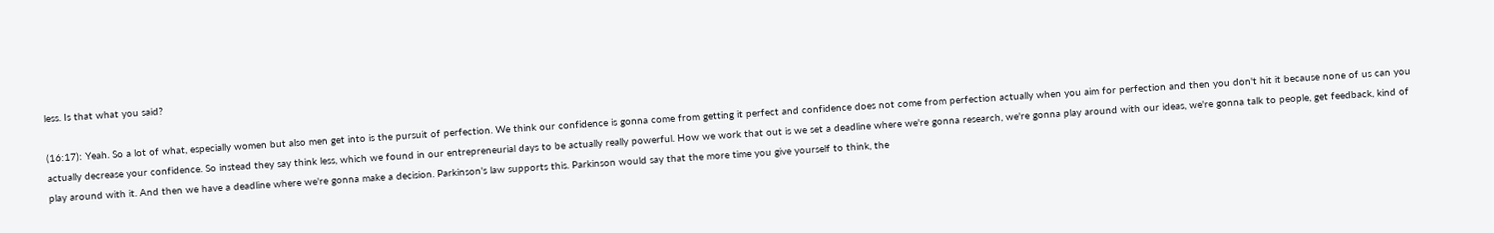less. Is that what you said?

(16:17): Yeah. So a lot of what, especially women but also men get into is the pursuit of perfection. We think our confidence is gonna come from getting it perfect and confidence does not come from perfection actually when you aim for perfection and then you don't hit it because none of us can you actually decrease your confidence. So instead they say think less, which we found in our entrepreneurial days to be actually really powerful. How we work that out is we set a deadline where we're gonna research, we're gonna play around with our ideas, we're gonna talk to people, get feedback, kind of play around with it. And then we have a deadline where we're gonna make a decision. Parkinson's law supports this. Parkinson would say that the more time you give yourself to think, the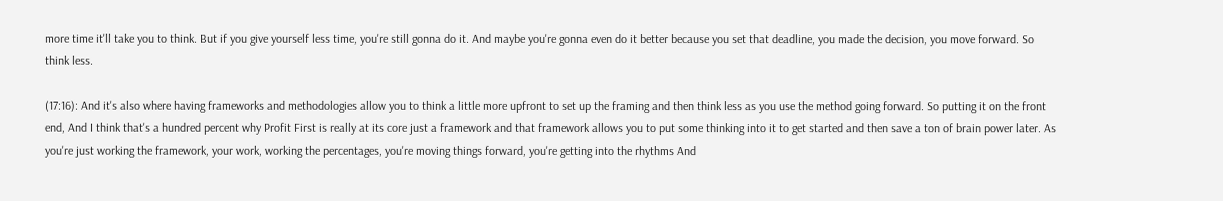more time it'll take you to think. But if you give yourself less time, you're still gonna do it. And maybe you're gonna even do it better because you set that deadline, you made the decision, you move forward. So think less.

(17:16): And it's also where having frameworks and methodologies allow you to think a little more upfront to set up the framing and then think less as you use the method going forward. So putting it on the front end, And I think that's a hundred percent why Profit First is really at its core just a framework and that framework allows you to put some thinking into it to get started and then save a ton of brain power later. As you're just working the framework, your work, working the percentages, you're moving things forward, you're getting into the rhythms And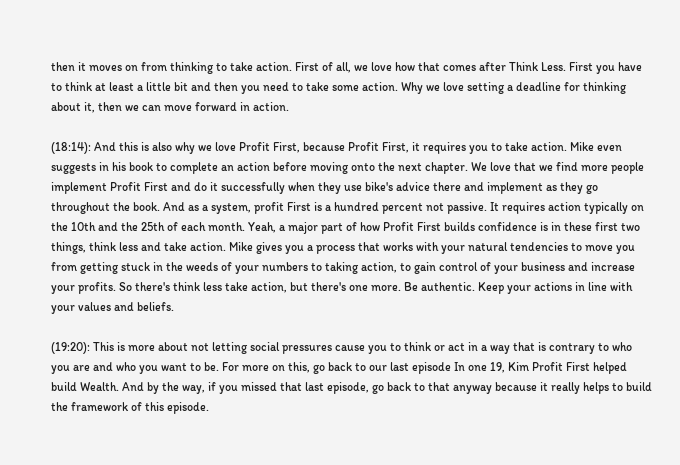then it moves on from thinking to take action. First of all, we love how that comes after Think Less. First you have to think at least a little bit and then you need to take some action. Why we love setting a deadline for thinking about it, then we can move forward in action.

(18:14): And this is also why we love Profit First, because Profit First, it requires you to take action. Mike even suggests in his book to complete an action before moving onto the next chapter. We love that we find more people implement Profit First and do it successfully when they use bike's advice there and implement as they go throughout the book. And as a system, profit First is a hundred percent not passive. It requires action typically on the 10th and the 25th of each month. Yeah, a major part of how Profit First builds confidence is in these first two things, think less and take action. Mike gives you a process that works with your natural tendencies to move you from getting stuck in the weeds of your numbers to taking action, to gain control of your business and increase your profits. So there's think less take action, but there's one more. Be authentic. Keep your actions in line with your values and beliefs.

(19:20): This is more about not letting social pressures cause you to think or act in a way that is contrary to who you are and who you want to be. For more on this, go back to our last episode In one 19, Kim Profit First helped build Wealth. And by the way, if you missed that last episode, go back to that anyway because it really helps to build the framework of this episode.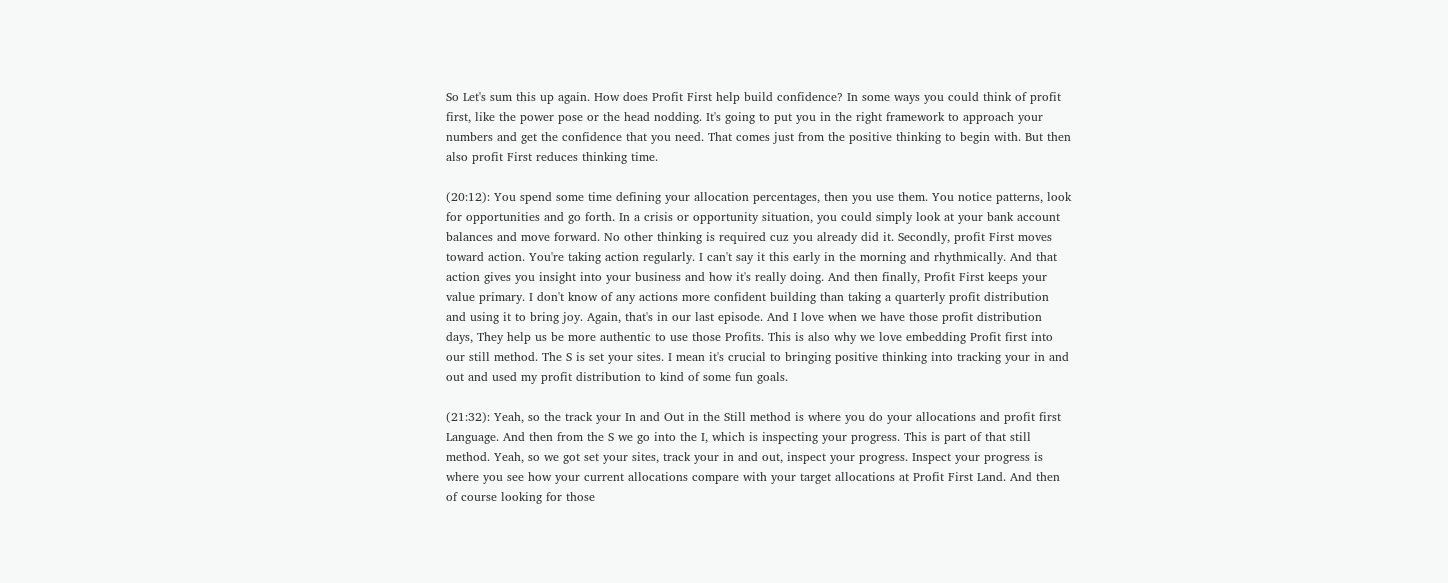So Let's sum this up again. How does Profit First help build confidence? In some ways you could think of profit first, like the power pose or the head nodding. It's going to put you in the right framework to approach your numbers and get the confidence that you need. That comes just from the positive thinking to begin with. But then also profit First reduces thinking time.

(20:12): You spend some time defining your allocation percentages, then you use them. You notice patterns, look for opportunities and go forth. In a crisis or opportunity situation, you could simply look at your bank account balances and move forward. No other thinking is required cuz you already did it. Secondly, profit First moves toward action. You're taking action regularly. I can't say it this early in the morning and rhythmically. And that action gives you insight into your business and how it's really doing. And then finally, Profit First keeps your value primary. I don't know of any actions more confident building than taking a quarterly profit distribution and using it to bring joy. Again, that's in our last episode. And I love when we have those profit distribution days, They help us be more authentic to use those Profits. This is also why we love embedding Profit first into our still method. The S is set your sites. I mean it's crucial to bringing positive thinking into tracking your in and out and used my profit distribution to kind of some fun goals.

(21:32): Yeah, so the track your In and Out in the Still method is where you do your allocations and profit first Language. And then from the S we go into the I, which is inspecting your progress. This is part of that still method. Yeah, so we got set your sites, track your in and out, inspect your progress. Inspect your progress is where you see how your current allocations compare with your target allocations at Profit First Land. And then of course looking for those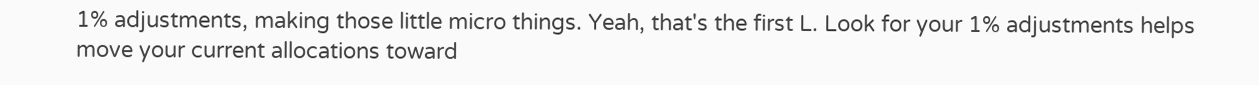1% adjustments, making those little micro things. Yeah, that's the first L. Look for your 1% adjustments helps move your current allocations toward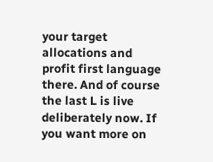your target allocations and profit first language there. And of course the last L is live deliberately now. If you want more on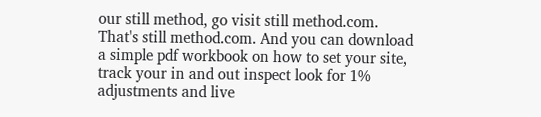our still method, go visit still method.com. That's still method.com. And you can download a simple pdf workbook on how to set your site, track your in and out inspect look for 1% adjustments and live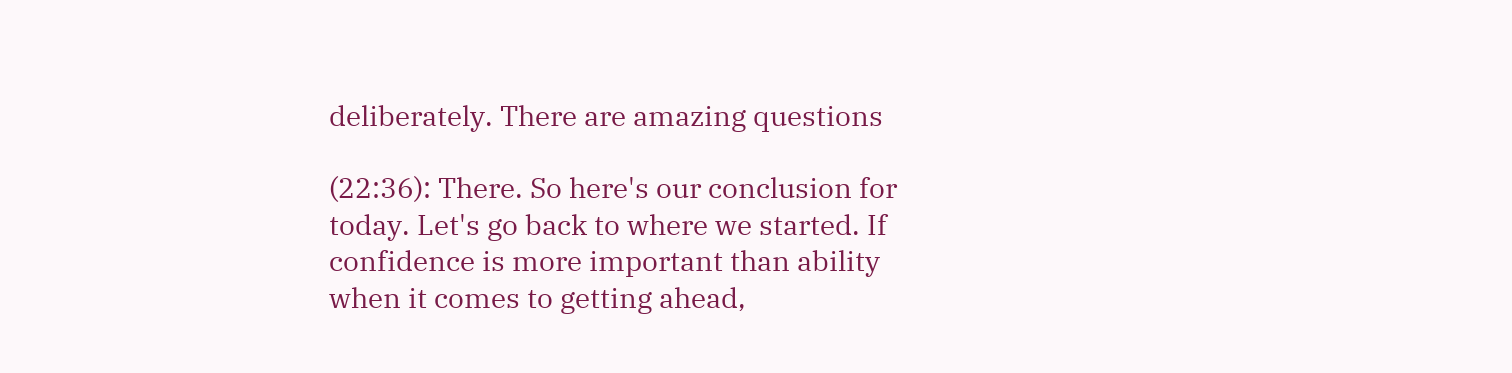deliberately. There are amazing questions

(22:36): There. So here's our conclusion for today. Let's go back to where we started. If confidence is more important than ability when it comes to getting ahead,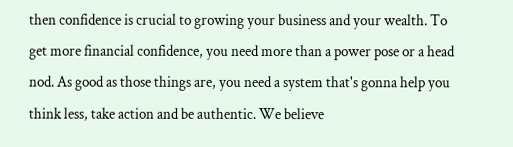then confidence is crucial to growing your business and your wealth. To get more financial confidence, you need more than a power pose or a head nod. As good as those things are, you need a system that's gonna help you think less, take action and be authentic. We believe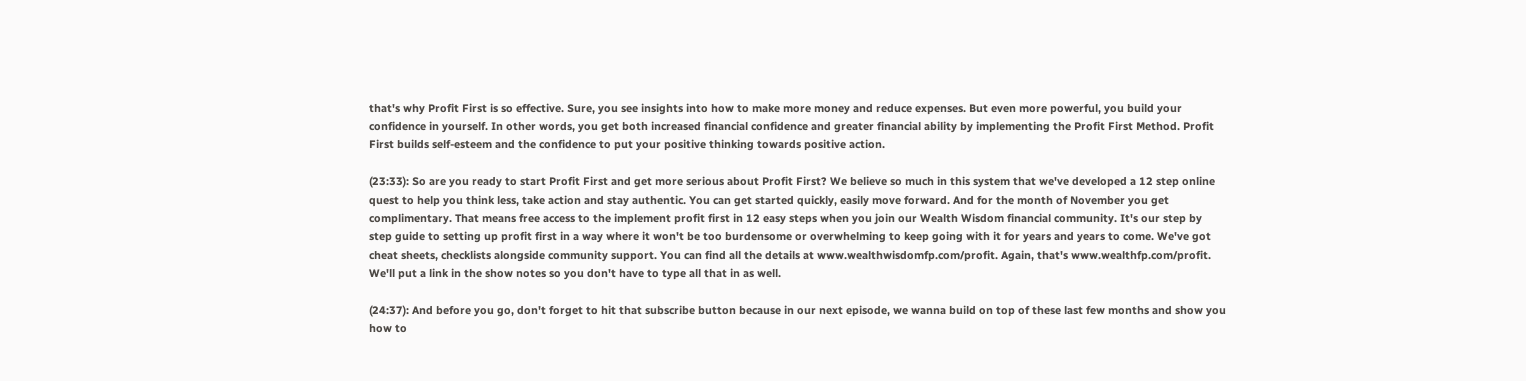that's why Profit First is so effective. Sure, you see insights into how to make more money and reduce expenses. But even more powerful, you build your confidence in yourself. In other words, you get both increased financial confidence and greater financial ability by implementing the Profit First Method. Profit First builds self-esteem and the confidence to put your positive thinking towards positive action.

(23:33): So are you ready to start Profit First and get more serious about Profit First? We believe so much in this system that we've developed a 12 step online quest to help you think less, take action and stay authentic. You can get started quickly, easily move forward. And for the month of November you get complimentary. That means free access to the implement profit first in 12 easy steps when you join our Wealth Wisdom financial community. It's our step by step guide to setting up profit first in a way where it won't be too burdensome or overwhelming to keep going with it for years and years to come. We've got cheat sheets, checklists alongside community support. You can find all the details at www.wealthwisdomfp.com/profit. Again, that's www.wealthfp.com/profit. We'll put a link in the show notes so you don't have to type all that in as well.

(24:37): And before you go, don't forget to hit that subscribe button because in our next episode, we wanna build on top of these last few months and show you how to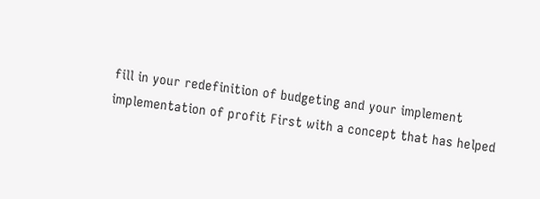fill in your redefinition of budgeting and your implement implementation of profit First with a concept that has helped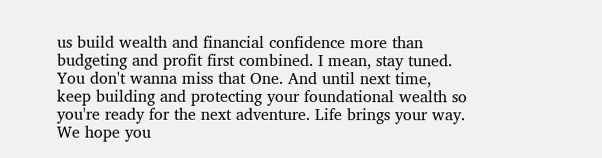us build wealth and financial confidence more than budgeting and profit first combined. I mean, stay tuned. You don't wanna miss that One. And until next time, keep building and protecting your foundational wealth so you're ready for the next adventure. Life brings your way. We hope you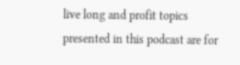live long and profit topics presented in this podcast are for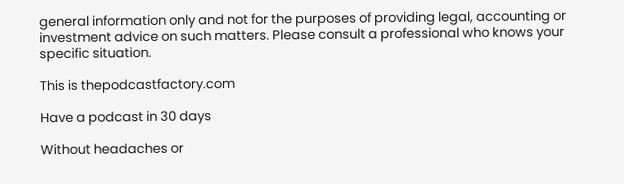general information only and not for the purposes of providing legal, accounting or investment advice on such matters. Please consult a professional who knows your specific situation.

This is thepodcastfactory.com

Have a podcast in 30 days

Without headaches or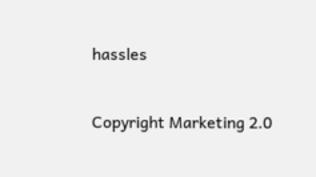hassles


Copyright Marketing 2.0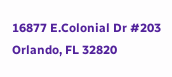16877 E.Colonial Dr #203 Orlando, FL 32820